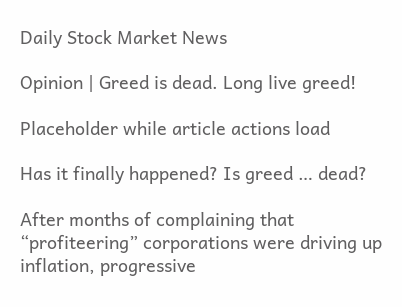Daily Stock Market News

Opinion | Greed is dead. Long live greed!

Placeholder while article actions load

Has it finally happened? Is greed … dead?

After months of complaining that “profiteering” corporations were driving up inflation, progressive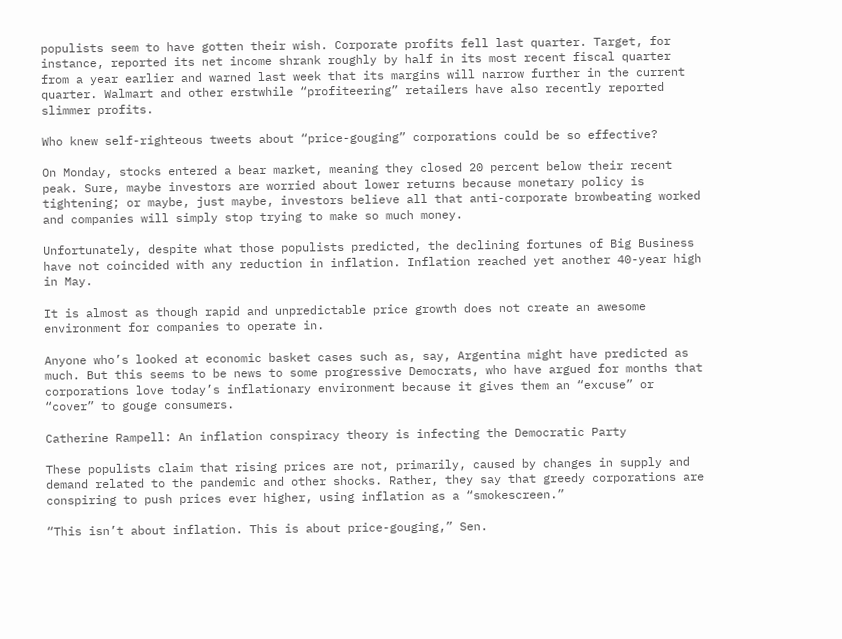populists seem to have gotten their wish. Corporate profits fell last quarter. Target, for instance, reported its net income shrank roughly by half in its most recent fiscal quarter from a year earlier and warned last week that its margins will narrow further in the current quarter. Walmart and other erstwhile “profiteering” retailers have also recently reported slimmer profits.

Who knew self-righteous tweets about “price-gouging” corporations could be so effective?

On Monday, stocks entered a bear market, meaning they closed 20 percent below their recent peak. Sure, maybe investors are worried about lower returns because monetary policy is tightening; or maybe, just maybe, investors believe all that anti-corporate browbeating worked and companies will simply stop trying to make so much money.

Unfortunately, despite what those populists predicted, the declining fortunes of Big Business have not coincided with any reduction in inflation. Inflation reached yet another 40-year high in May.

It is almost as though rapid and unpredictable price growth does not create an awesome environment for companies to operate in.

Anyone who’s looked at economic basket cases such as, say, Argentina might have predicted as much. But this seems to be news to some progressive Democrats, who have argued for months that corporations love today’s inflationary environment because it gives them an “excuse” or “cover” to gouge consumers.

Catherine Rampell: An inflation conspiracy theory is infecting the Democratic Party

These populists claim that rising prices are not, primarily, caused by changes in supply and demand related to the pandemic and other shocks. Rather, they say that greedy corporations are conspiring to push prices ever higher, using inflation as a “smokescreen.”

“This isn’t about inflation. This is about price-gouging,” Sen.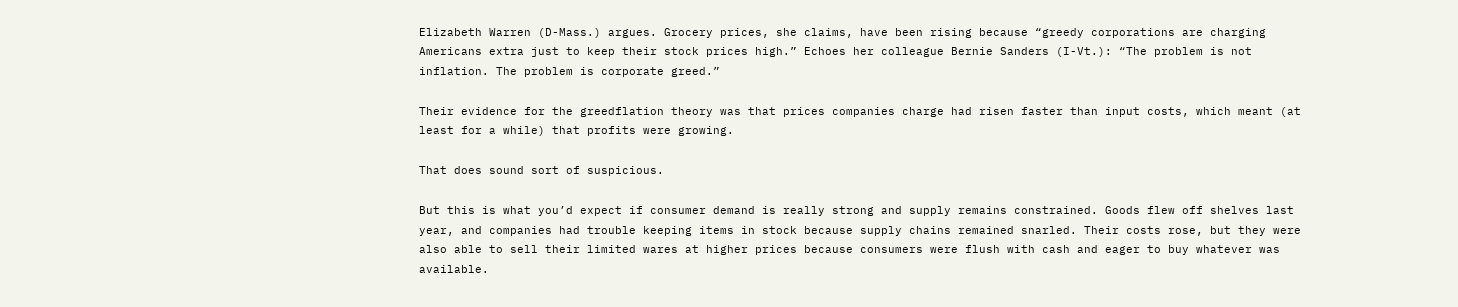Elizabeth Warren (D-Mass.) argues. Grocery prices, she claims, have been rising because “greedy corporations are charging Americans extra just to keep their stock prices high.” Echoes her colleague Bernie Sanders (I-Vt.): “The problem is not inflation. The problem is corporate greed.”

Their evidence for the greedflation theory was that prices companies charge had risen faster than input costs, which meant (at least for a while) that profits were growing.

That does sound sort of suspicious.

But this is what you’d expect if consumer demand is really strong and supply remains constrained. Goods flew off shelves last year, and companies had trouble keeping items in stock because supply chains remained snarled. Their costs rose, but they were also able to sell their limited wares at higher prices because consumers were flush with cash and eager to buy whatever was available.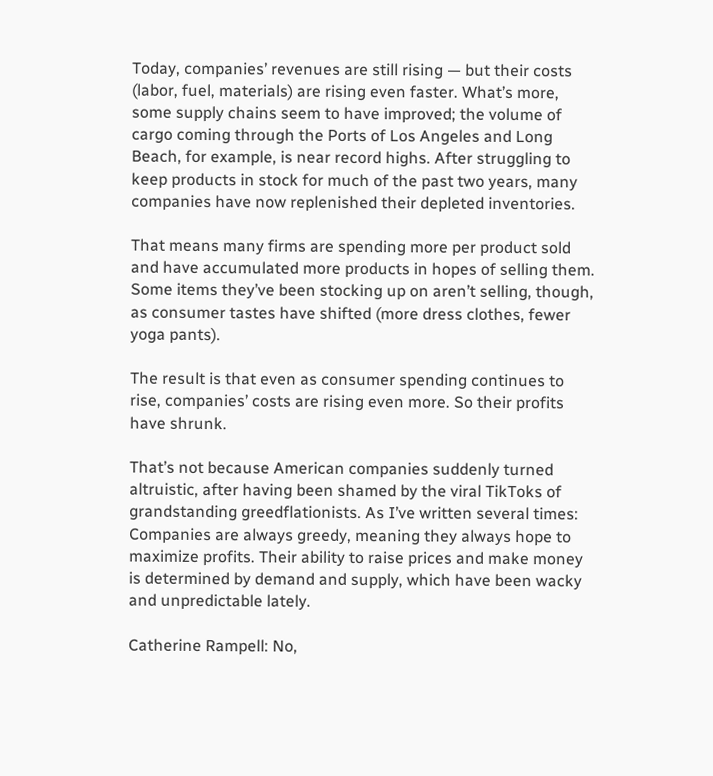Today, companies’ revenues are still rising — but their costs (labor, fuel, materials) are rising even faster. What’s more, some supply chains seem to have improved; the volume of cargo coming through the Ports of Los Angeles and Long Beach, for example, is near record highs. After struggling to keep products in stock for much of the past two years, many companies have now replenished their depleted inventories.

That means many firms are spending more per product sold and have accumulated more products in hopes of selling them. Some items they’ve been stocking up on aren’t selling, though, as consumer tastes have shifted (more dress clothes, fewer yoga pants).

The result is that even as consumer spending continues to rise, companies’ costs are rising even more. So their profits have shrunk.

That’s not because American companies suddenly turned altruistic, after having been shamed by the viral TikToks of grandstanding greedflationists. As I’ve written several times: Companies are always greedy, meaning they always hope to maximize profits. Their ability to raise prices and make money is determined by demand and supply, which have been wacky and unpredictable lately.

Catherine Rampell: No,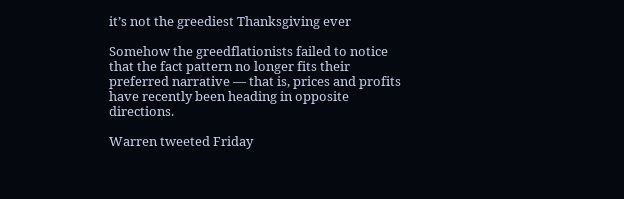it’s not the greediest Thanksgiving ever

Somehow the greedflationists failed to notice that the fact pattern no longer fits their preferred narrative — that is, prices and profits have recently been heading in opposite directions.

Warren tweeted Friday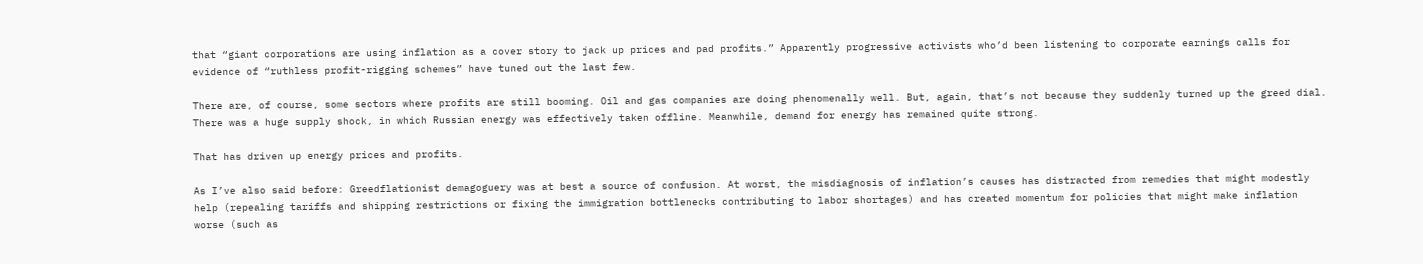that “giant corporations are using inflation as a cover story to jack up prices and pad profits.” Apparently progressive activists who’d been listening to corporate earnings calls for evidence of “ruthless profit-rigging schemes” have tuned out the last few.

There are, of course, some sectors where profits are still booming. Oil and gas companies are doing phenomenally well. But, again, that’s not because they suddenly turned up the greed dial. There was a huge supply shock, in which Russian energy was effectively taken offline. Meanwhile, demand for energy has remained quite strong.

That has driven up energy prices and profits.

As I’ve also said before: Greedflationist demagoguery was at best a source of confusion. At worst, the misdiagnosis of inflation’s causes has distracted from remedies that might modestly help (repealing tariffs and shipping restrictions or fixing the immigration bottlenecks contributing to labor shortages) and has created momentum for policies that might make inflation worse (such as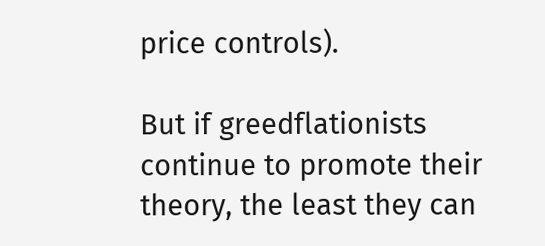price controls).

But if greedflationists continue to promote their theory, the least they can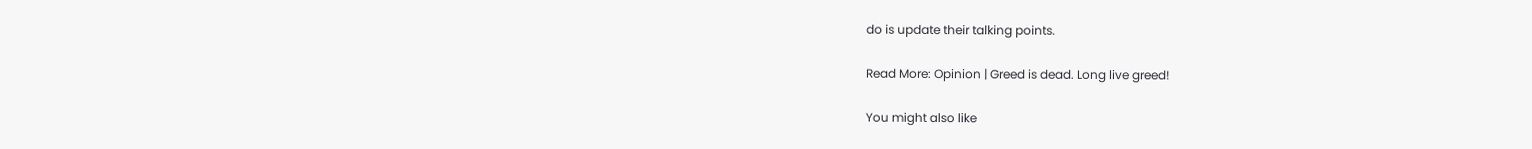do is update their talking points.

Read More: Opinion | Greed is dead. Long live greed!

You might also like